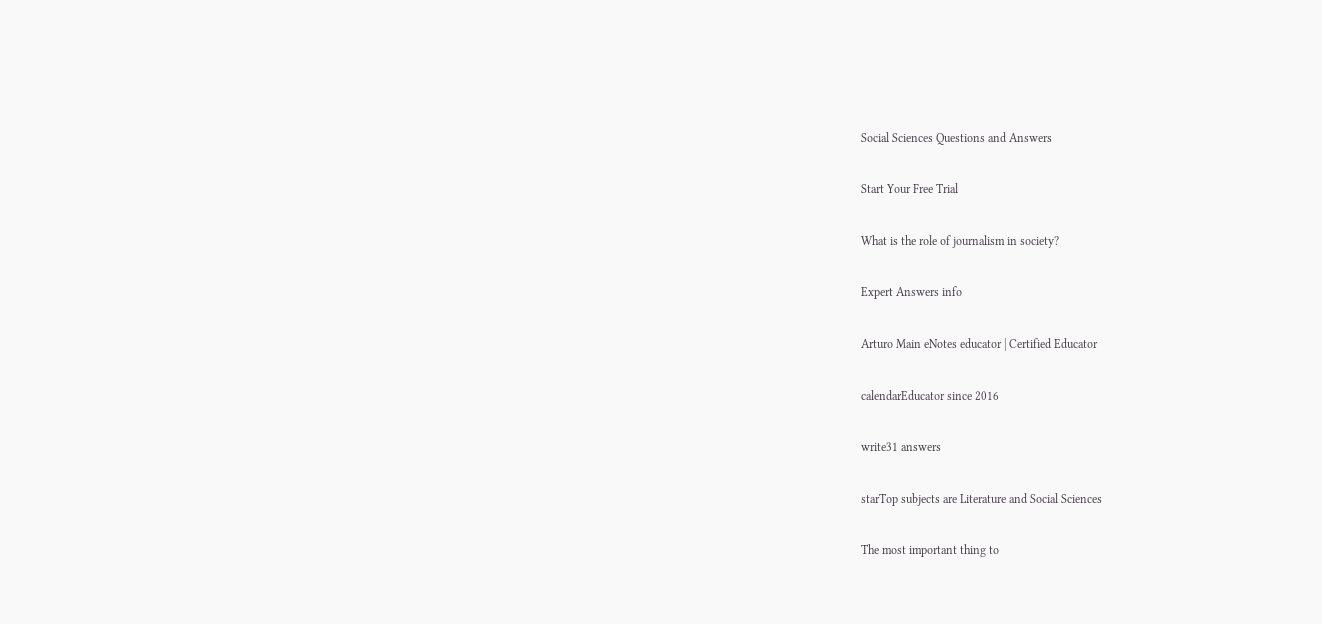Social Sciences Questions and Answers

Start Your Free Trial

What is the role of journalism in society?

Expert Answers info

Arturo Main eNotes educator | Certified Educator

calendarEducator since 2016

write31 answers

starTop subjects are Literature and Social Sciences

The most important thing to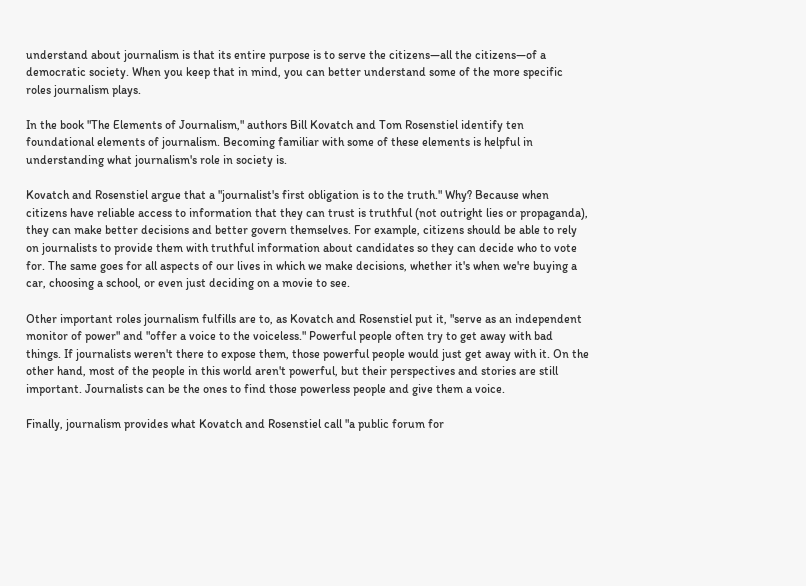understand about journalism is that its entire purpose is to serve the citizens—all the citizens—of a democratic society. When you keep that in mind, you can better understand some of the more specific roles journalism plays.

In the book "The Elements of Journalism," authors Bill Kovatch and Tom Rosenstiel identify ten foundational elements of journalism. Becoming familiar with some of these elements is helpful in understanding what journalism's role in society is.

Kovatch and Rosenstiel argue that a "journalist's first obligation is to the truth." Why? Because when citizens have reliable access to information that they can trust is truthful (not outright lies or propaganda), they can make better decisions and better govern themselves. For example, citizens should be able to rely on journalists to provide them with truthful information about candidates so they can decide who to vote for. The same goes for all aspects of our lives in which we make decisions, whether it's when we're buying a car, choosing a school, or even just deciding on a movie to see.

Other important roles journalism fulfills are to, as Kovatch and Rosenstiel put it, "serve as an independent monitor of power" and "offer a voice to the voiceless." Powerful people often try to get away with bad things. If journalists weren't there to expose them, those powerful people would just get away with it. On the other hand, most of the people in this world aren't powerful, but their perspectives and stories are still important. Journalists can be the ones to find those powerless people and give them a voice.

Finally, journalism provides what Kovatch and Rosenstiel call "a public forum for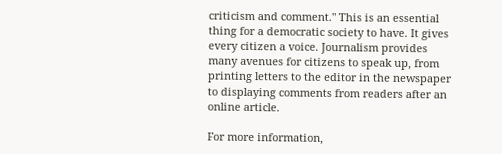criticism and comment." This is an essential thing for a democratic society to have. It gives every citizen a voice. Journalism provides many avenues for citizens to speak up, from printing letters to the editor in the newspaper to displaying comments from readers after an online article.

For more information,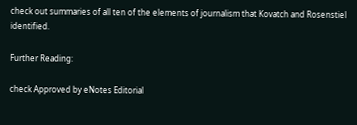check out summaries of all ten of the elements of journalism that Kovatch and Rosenstiel identified.

Further Reading:

check Approved by eNotes Editorial